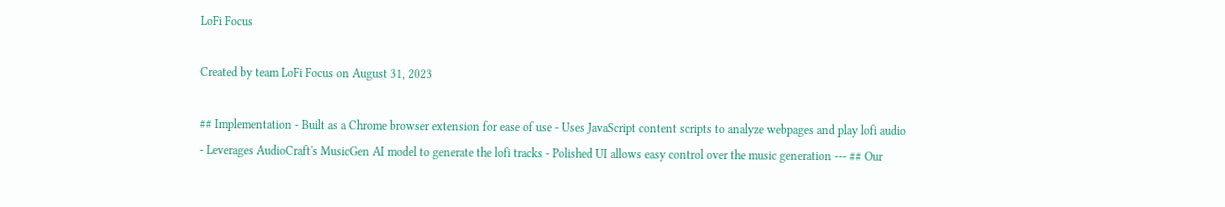LoFi Focus

Created by team LoFi Focus on August 31, 2023

## Implementation - Built as a Chrome browser extension for ease of use - Uses JavaScript content scripts to analyze webpages and play lofi audio - Leverages AudioCraft's MusicGen AI model to generate the lofi tracks - Polished UI allows easy control over the music generation --- ## Our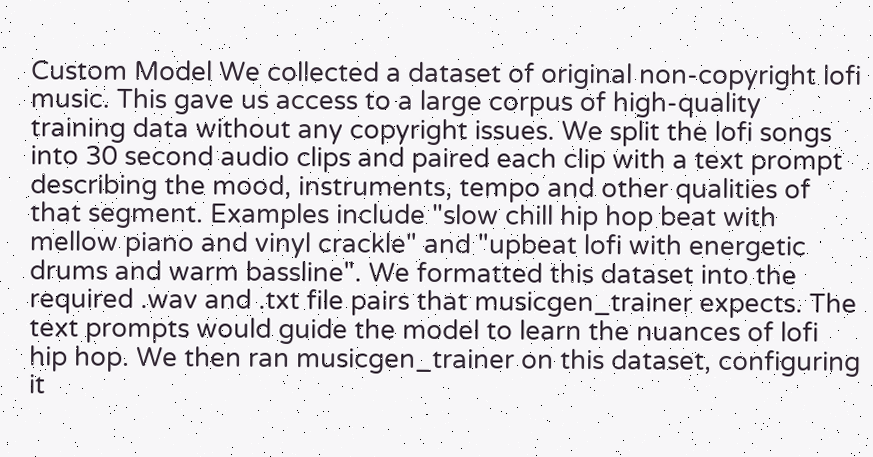Custom Model We collected a dataset of original non-copyright lofi music. This gave us access to a large corpus of high-quality training data without any copyright issues. We split the lofi songs into 30 second audio clips and paired each clip with a text prompt describing the mood, instruments, tempo and other qualities of that segment. Examples include "slow chill hip hop beat with mellow piano and vinyl crackle" and "upbeat lofi with energetic drums and warm bassline". We formatted this dataset into the required .wav and .txt file pairs that musicgen_trainer expects. The text prompts would guide the model to learn the nuances of lofi hip hop. We then ran musicgen_trainer on this dataset, configuring it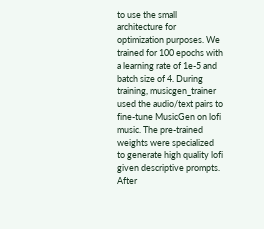to use the small architecture for optimization purposes. We trained for 100 epochs with a learning rate of 1e-5 and batch size of 4. During training, musicgen_trainer used the audio/text pairs to fine-tune MusicGen on lofi music. The pre-trained weights were specialized to generate high quality lofi given descriptive prompts. After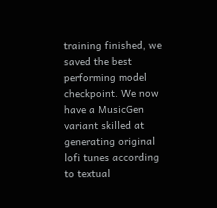training finished, we saved the best performing model checkpoint. We now have a MusicGen variant skilled at generating original lofi tunes according to textual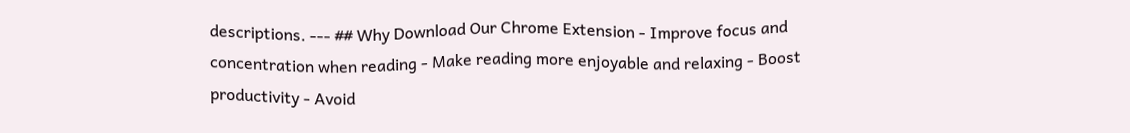descriptions. --- ## Why Download Our Chrome Extension - Improve focus and concentration when reading - Make reading more enjoyable and relaxing - Boost productivity - Avoid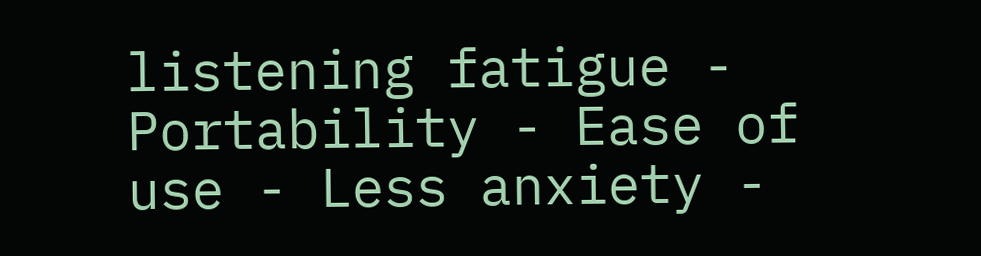listening fatigue - Portability - Ease of use - Less anxiety -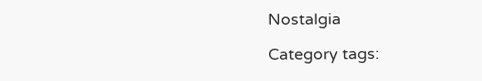Nostalgia

Category tags: